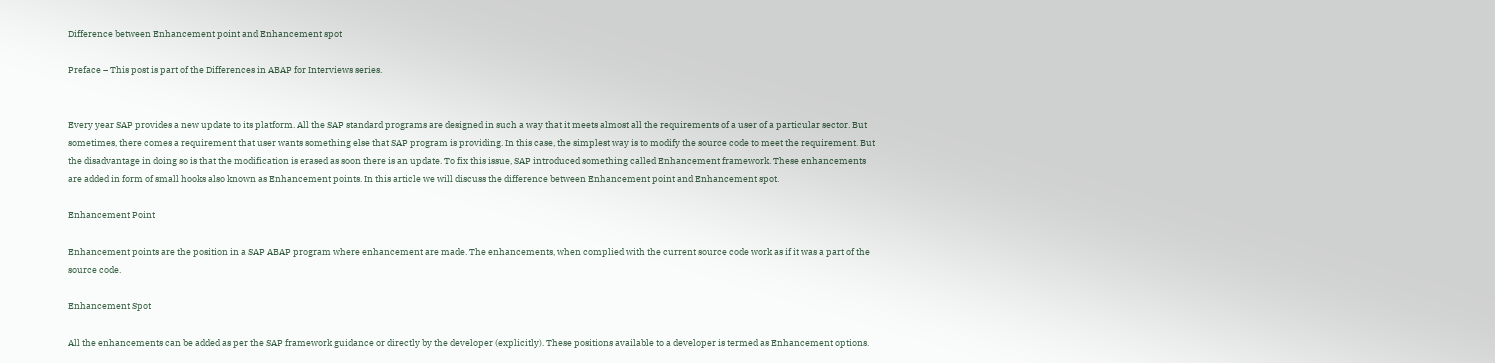Difference between Enhancement point and Enhancement spot

Preface – This post is part of the Differences in ABAP for Interviews series.


Every year SAP provides a new update to its platform. All the SAP standard programs are designed in such a way that it meets almost all the requirements of a user of a particular sector. But sometimes, there comes a requirement that user wants something else that SAP program is providing. In this case, the simplest way is to modify the source code to meet the requirement. But the disadvantage in doing so is that the modification is erased as soon there is an update. To fix this issue, SAP introduced something called Enhancement framework. These enhancements are added in form of small hooks also known as Enhancement points. In this article we will discuss the difference between Enhancement point and Enhancement spot.

Enhancement Point

Enhancement points are the position in a SAP ABAP program where enhancement are made. The enhancements, when complied with the current source code work as if it was a part of the source code.

Enhancement Spot

All the enhancements can be added as per the SAP framework guidance or directly by the developer (explicitly). These positions available to a developer is termed as Enhancement options.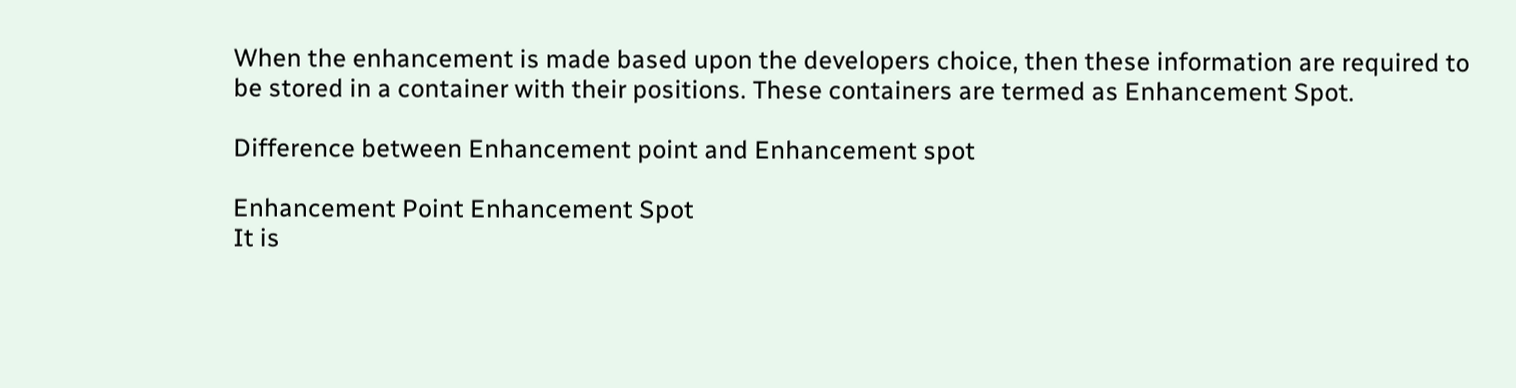When the enhancement is made based upon the developers choice, then these information are required to be stored in a container with their positions. These containers are termed as Enhancement Spot.

Difference between Enhancement point and Enhancement spot

Enhancement Point Enhancement Spot
It is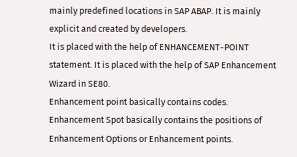mainly predefined locations in SAP ABAP. It is mainly explicit and created by developers.
It is placed with the help of ENHANCEMENT-POINT statement. It is placed with the help of SAP Enhancement Wizard in SE80.
Enhancement point basically contains codes. Enhancement Spot basically contains the positions of Enhancement Options or Enhancement points.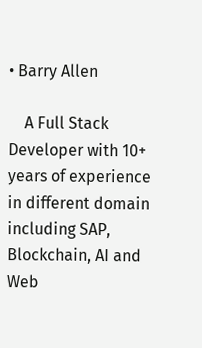• Barry Allen

    A Full Stack Developer with 10+ years of experience in different domain including SAP, Blockchain, AI and Web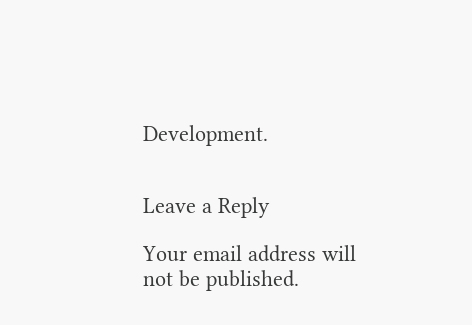Development.


Leave a Reply

Your email address will not be published.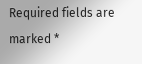Required fields are marked *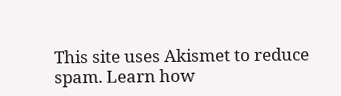This site uses Akismet to reduce spam. Learn how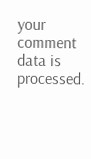your comment data is processed.